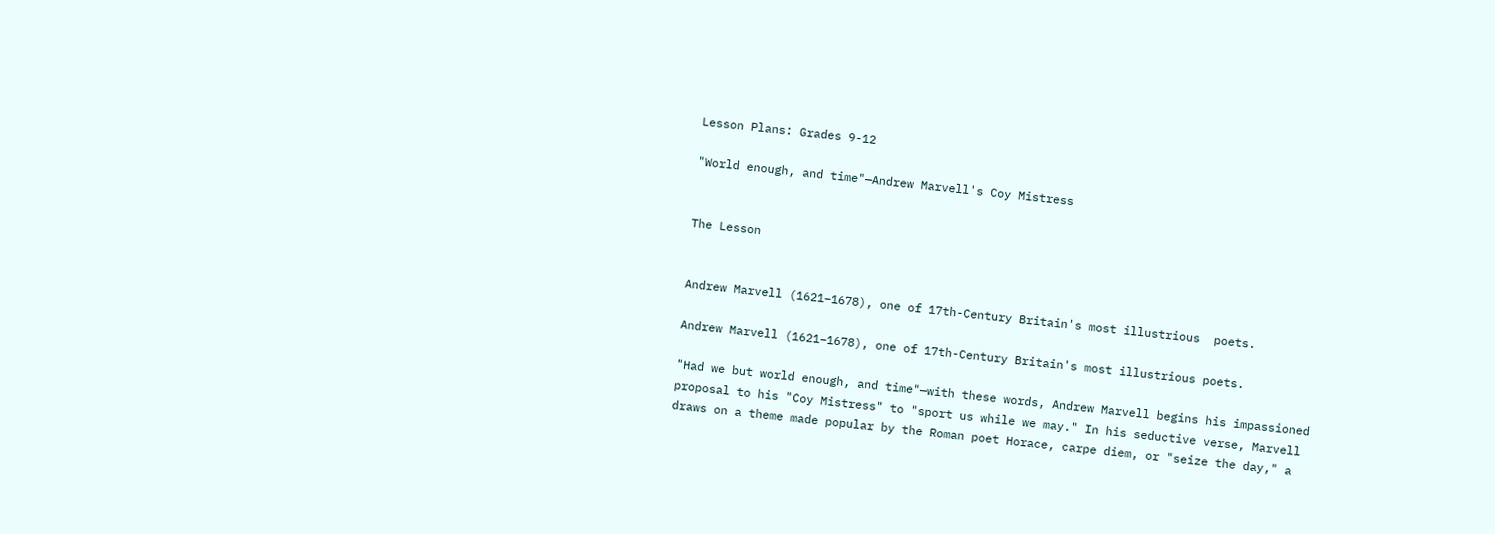Lesson Plans: Grades 9-12

"World enough, and time"—Andrew Marvell's Coy Mistress


The Lesson


Andrew Marvell (1621–1678), one of 17th-Century Britain's most illustrious  poets.

Andrew Marvell (1621–1678), one of 17th-Century Britain's most illustrious poets.

"Had we but world enough, and time"—with these words, Andrew Marvell begins his impassioned proposal to his "Coy Mistress" to "sport us while we may." In his seductive verse, Marvell draws on a theme made popular by the Roman poet Horace, carpe diem, or "seize the day," a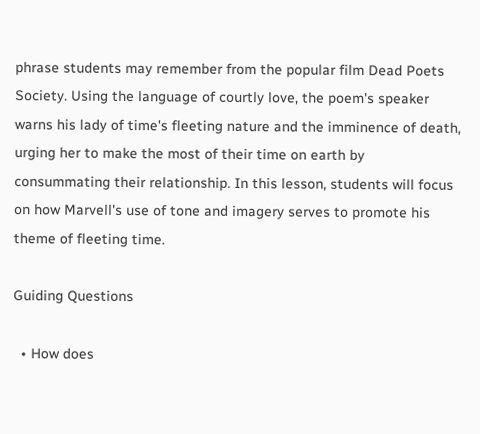phrase students may remember from the popular film Dead Poets Society. Using the language of courtly love, the poem's speaker warns his lady of time's fleeting nature and the imminence of death, urging her to make the most of their time on earth by consummating their relationship. In this lesson, students will focus on how Marvell's use of tone and imagery serves to promote his theme of fleeting time.

Guiding Questions

  • How does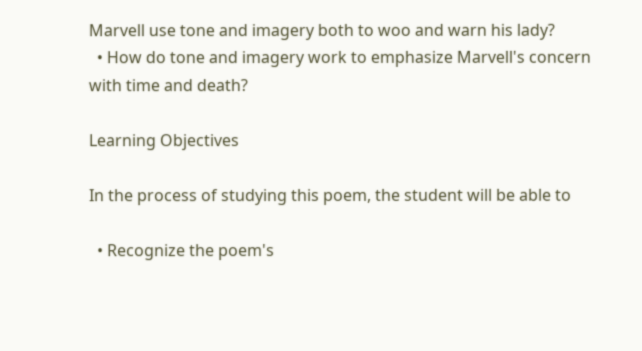Marvell use tone and imagery both to woo and warn his lady?
  • How do tone and imagery work to emphasize Marvell's concern with time and death?

Learning Objectives

In the process of studying this poem, the student will be able to

  • Recognize the poem's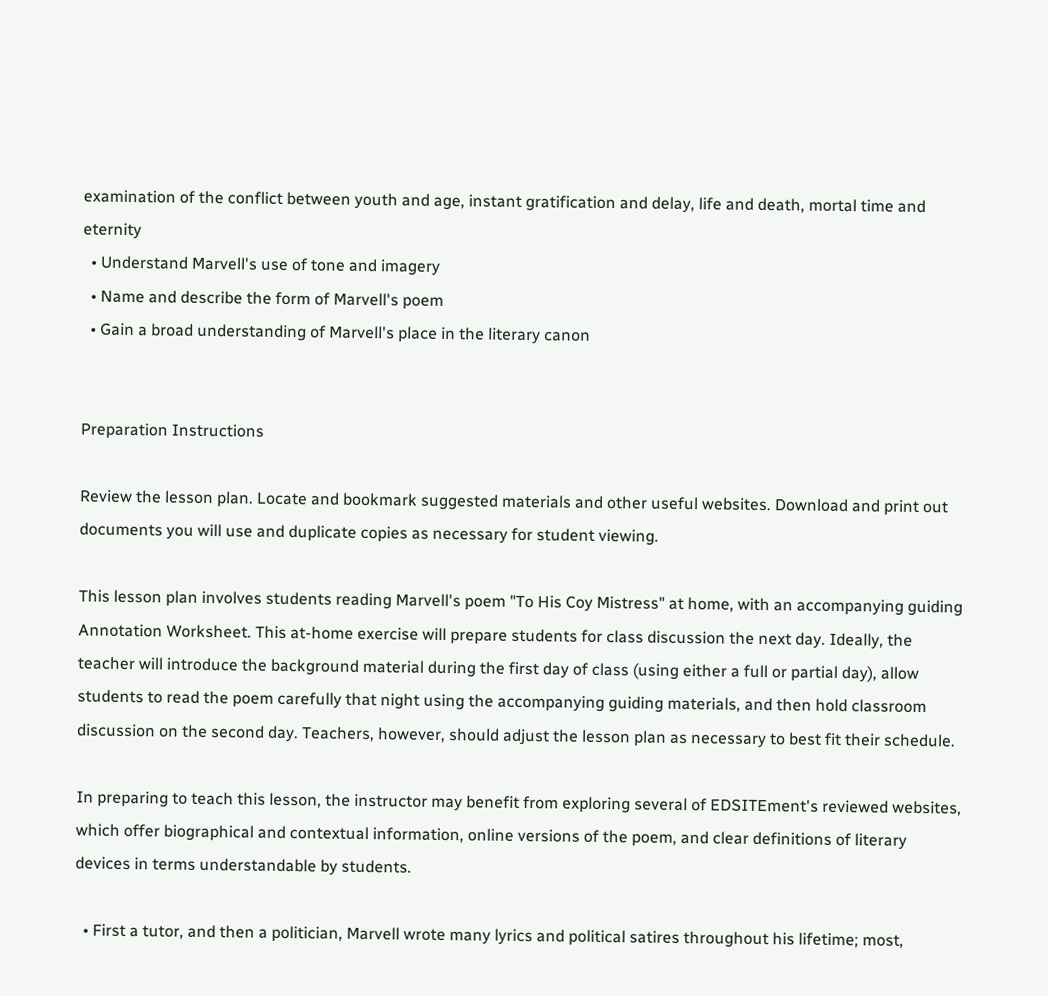examination of the conflict between youth and age, instant gratification and delay, life and death, mortal time and eternity
  • Understand Marvell's use of tone and imagery
  • Name and describe the form of Marvell's poem
  • Gain a broad understanding of Marvell's place in the literary canon


Preparation Instructions

Review the lesson plan. Locate and bookmark suggested materials and other useful websites. Download and print out documents you will use and duplicate copies as necessary for student viewing.

This lesson plan involves students reading Marvell's poem "To His Coy Mistress" at home, with an accompanying guiding Annotation Worksheet. This at-home exercise will prepare students for class discussion the next day. Ideally, the teacher will introduce the background material during the first day of class (using either a full or partial day), allow students to read the poem carefully that night using the accompanying guiding materials, and then hold classroom discussion on the second day. Teachers, however, should adjust the lesson plan as necessary to best fit their schedule.

In preparing to teach this lesson, the instructor may benefit from exploring several of EDSITEment's reviewed websites, which offer biographical and contextual information, online versions of the poem, and clear definitions of literary devices in terms understandable by students.

  • First a tutor, and then a politician, Marvell wrote many lyrics and political satires throughout his lifetime; most,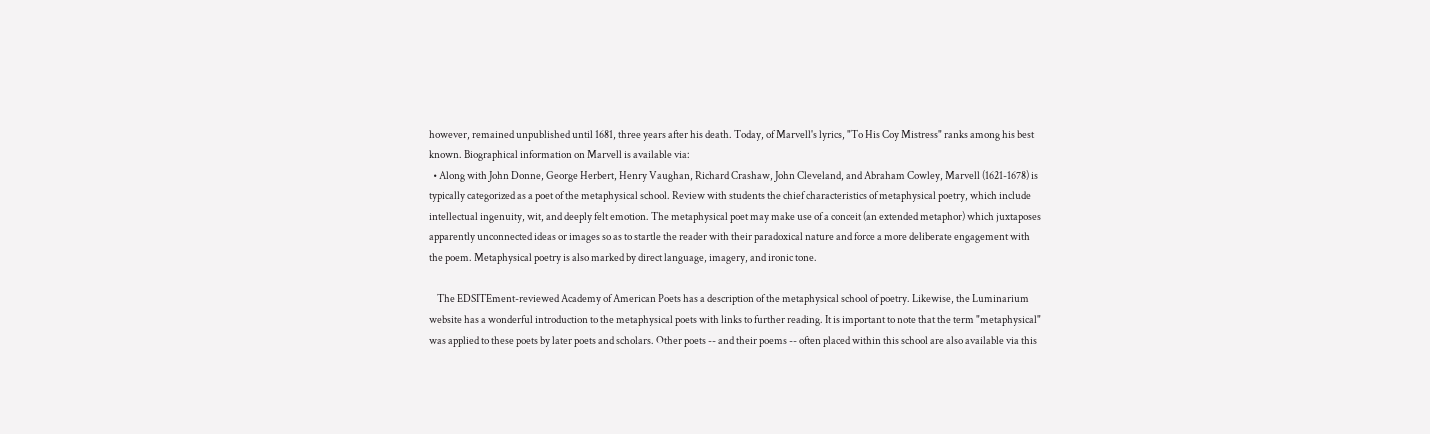however, remained unpublished until 1681, three years after his death. Today, of Marvell's lyrics, "To His Coy Mistress" ranks among his best known. Biographical information on Marvell is available via:
  • Along with John Donne, George Herbert, Henry Vaughan, Richard Crashaw, John Cleveland, and Abraham Cowley, Marvell (1621-1678) is typically categorized as a poet of the metaphysical school. Review with students the chief characteristics of metaphysical poetry, which include intellectual ingenuity, wit, and deeply felt emotion. The metaphysical poet may make use of a conceit (an extended metaphor) which juxtaposes apparently unconnected ideas or images so as to startle the reader with their paradoxical nature and force a more deliberate engagement with the poem. Metaphysical poetry is also marked by direct language, imagery, and ironic tone.

    The EDSITEment-reviewed Academy of American Poets has a description of the metaphysical school of poetry. Likewise, the Luminarium website has a wonderful introduction to the metaphysical poets with links to further reading. It is important to note that the term "metaphysical" was applied to these poets by later poets and scholars. Other poets -- and their poems -- often placed within this school are also available via this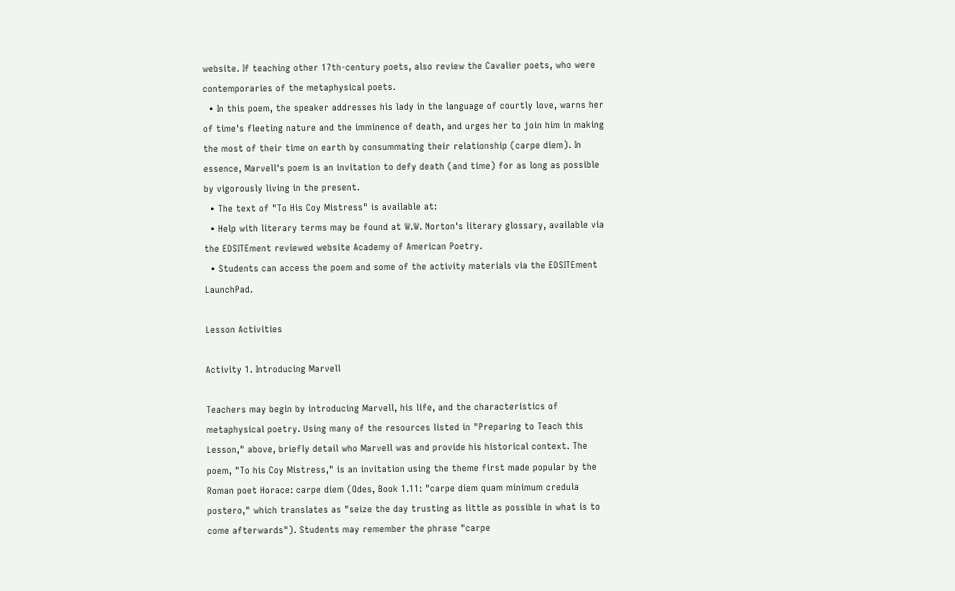website. If teaching other 17th-century poets, also review the Cavalier poets, who were contemporaries of the metaphysical poets.
  • In this poem, the speaker addresses his lady in the language of courtly love, warns her of time's fleeting nature and the imminence of death, and urges her to join him in making the most of their time on earth by consummating their relationship (carpe diem). In essence, Marvell's poem is an invitation to defy death (and time) for as long as possible by vigorously living in the present.
  • The text of "To His Coy Mistress" is available at:
  • Help with literary terms may be found at W.W. Norton's literary glossary, available via the EDSITEment reviewed website Academy of American Poetry.
  • Students can access the poem and some of the activity materials via the EDSITEment LaunchPad.

Lesson Activities

Activity 1. Introducing Marvell

Teachers may begin by introducing Marvell, his life, and the characteristics of metaphysical poetry. Using many of the resources listed in "Preparing to Teach this Lesson," above, briefly detail who Marvell was and provide his historical context. The poem, "To his Coy Mistress," is an invitation using the theme first made popular by the Roman poet Horace: carpe diem (Odes, Book 1.11: "carpe diem quam minimum credula postero," which translates as "seize the day trusting as little as possible in what is to come afterwards"). Students may remember the phrase "carpe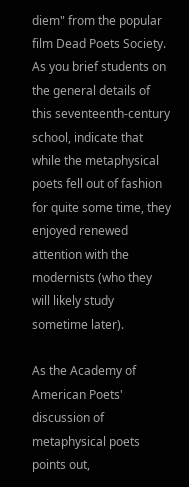diem" from the popular film Dead Poets Society. As you brief students on the general details of this seventeenth-century school, indicate that while the metaphysical poets fell out of fashion for quite some time, they enjoyed renewed attention with the modernists (who they will likely study sometime later).

As the Academy of American Poets' discussion of metaphysical poets points out,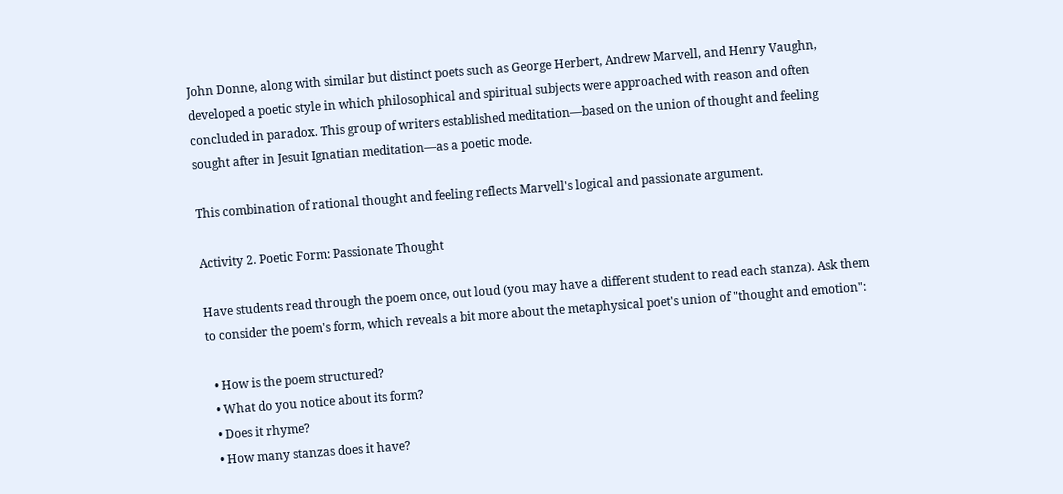John Donne, along with similar but distinct poets such as George Herbert, Andrew Marvell, and Henry Vaughn, developed a poetic style in which philosophical and spiritual subjects were approached with reason and often concluded in paradox. This group of writers established meditation—based on the union of thought and feeling sought after in Jesuit Ignatian meditation—as a poetic mode.

This combination of rational thought and feeling reflects Marvell's logical and passionate argument.

Activity 2. Poetic Form: Passionate Thought

Have students read through the poem once, out loud (you may have a different student to read each stanza). Ask them to consider the poem's form, which reveals a bit more about the metaphysical poet's union of "thought and emotion":

  • How is the poem structured?
  • What do you notice about its form?
  • Does it rhyme?
  • How many stanzas does it have?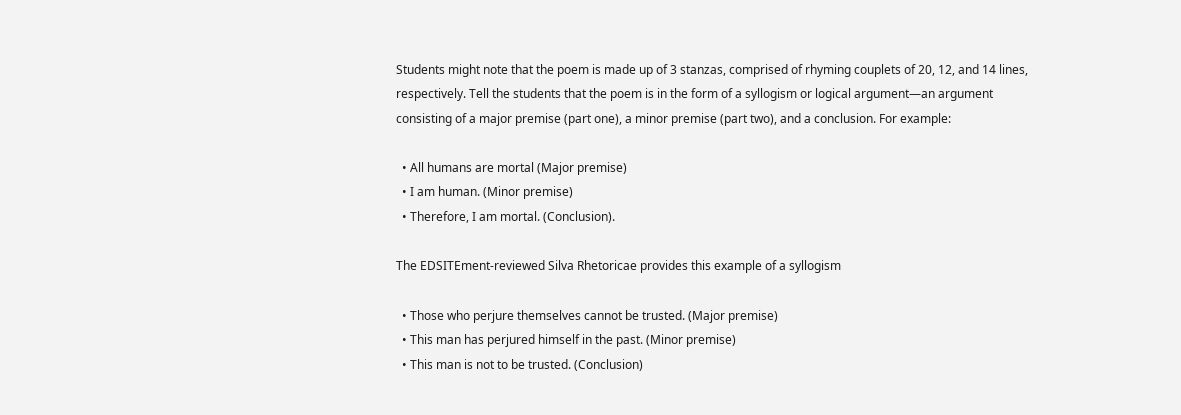Students might note that the poem is made up of 3 stanzas, comprised of rhyming couplets of 20, 12, and 14 lines, respectively. Tell the students that the poem is in the form of a syllogism or logical argument—an argument consisting of a major premise (part one), a minor premise (part two), and a conclusion. For example:

  • All humans are mortal (Major premise)
  • I am human. (Minor premise)
  • Therefore, I am mortal. (Conclusion).

The EDSITEment-reviewed Silva Rhetoricae provides this example of a syllogism

  • Those who perjure themselves cannot be trusted. (Major premise)
  • This man has perjured himself in the past. (Minor premise)
  • This man is not to be trusted. (Conclusion)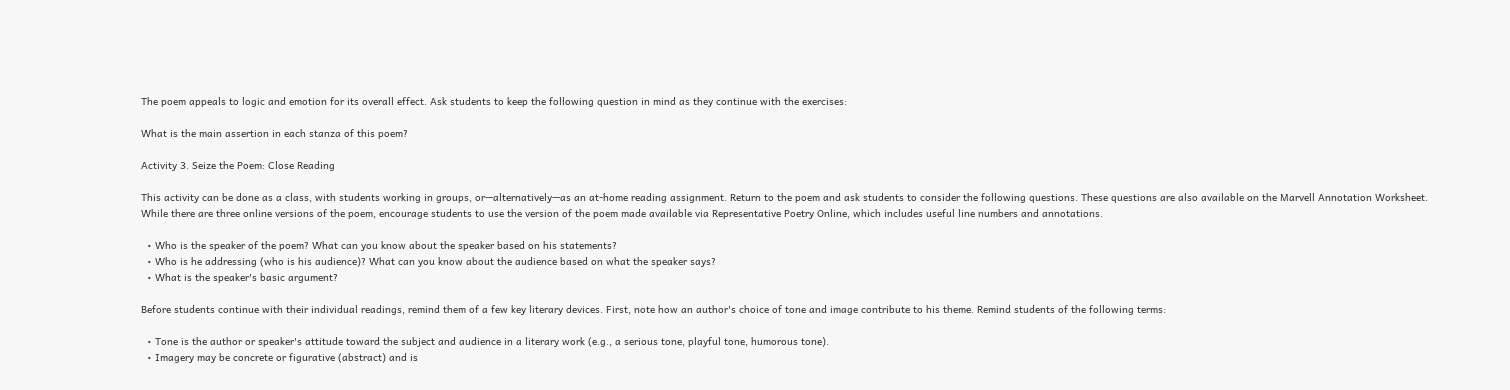The poem appeals to logic and emotion for its overall effect. Ask students to keep the following question in mind as they continue with the exercises:

What is the main assertion in each stanza of this poem?

Activity 3. Seize the Poem: Close Reading

This activity can be done as a class, with students working in groups, or—alternatively—as an at-home reading assignment. Return to the poem and ask students to consider the following questions. These questions are also available on the Marvell Annotation Worksheet. While there are three online versions of the poem, encourage students to use the version of the poem made available via Representative Poetry Online, which includes useful line numbers and annotations.

  • Who is the speaker of the poem? What can you know about the speaker based on his statements?
  • Who is he addressing (who is his audience)? What can you know about the audience based on what the speaker says?
  • What is the speaker's basic argument?

Before students continue with their individual readings, remind them of a few key literary devices. First, note how an author's choice of tone and image contribute to his theme. Remind students of the following terms:

  • Tone is the author or speaker's attitude toward the subject and audience in a literary work (e.g., a serious tone, playful tone, humorous tone).
  • Imagery may be concrete or figurative (abstract) and is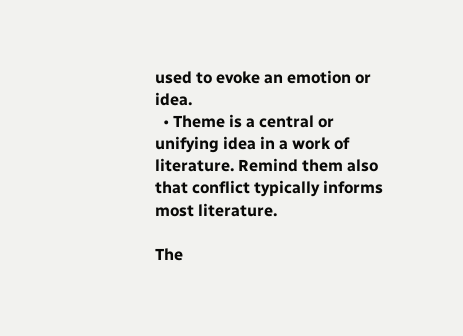used to evoke an emotion or idea.
  • Theme is a central or unifying idea in a work of literature. Remind them also that conflict typically informs most literature.

The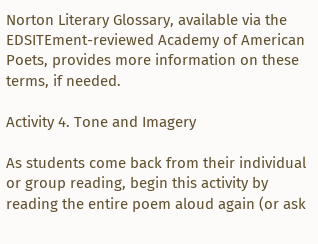Norton Literary Glossary, available via the EDSITEment-reviewed Academy of American Poets, provides more information on these terms, if needed.

Activity 4. Tone and Imagery

As students come back from their individual or group reading, begin this activity by reading the entire poem aloud again (or ask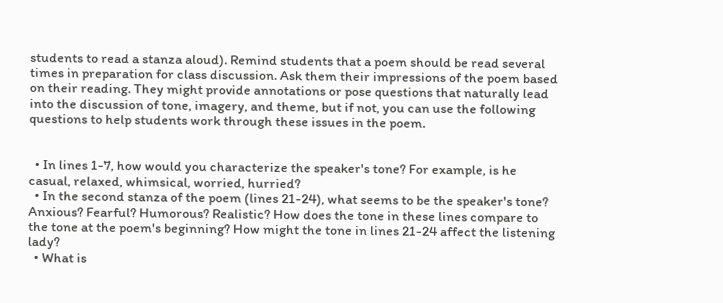students to read a stanza aloud). Remind students that a poem should be read several times in preparation for class discussion. Ask them their impressions of the poem based on their reading. They might provide annotations or pose questions that naturally lead into the discussion of tone, imagery, and theme, but if not, you can use the following questions to help students work through these issues in the poem.


  • In lines 1-7, how would you characterize the speaker's tone? For example, is he casual, relaxed, whimsical, worried, hurried?
  • In the second stanza of the poem (lines 21-24), what seems to be the speaker's tone? Anxious? Fearful? Humorous? Realistic? How does the tone in these lines compare to the tone at the poem's beginning? How might the tone in lines 21-24 affect the listening lady?
  • What is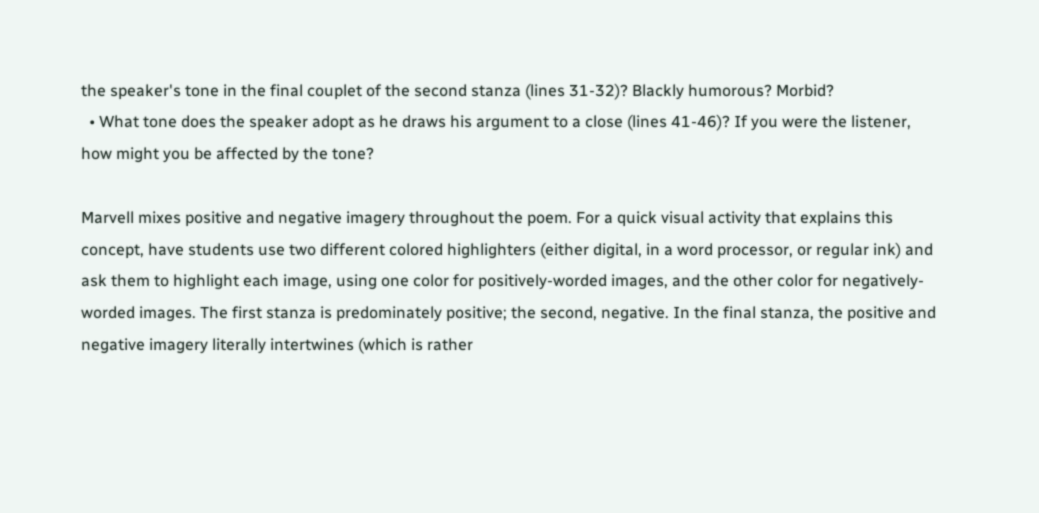the speaker's tone in the final couplet of the second stanza (lines 31-32)? Blackly humorous? Morbid?
  • What tone does the speaker adopt as he draws his argument to a close (lines 41-46)? If you were the listener, how might you be affected by the tone?

Marvell mixes positive and negative imagery throughout the poem. For a quick visual activity that explains this concept, have students use two different colored highlighters (either digital, in a word processor, or regular ink) and ask them to highlight each image, using one color for positively-worded images, and the other color for negatively-worded images. The first stanza is predominately positive; the second, negative. In the final stanza, the positive and negative imagery literally intertwines (which is rather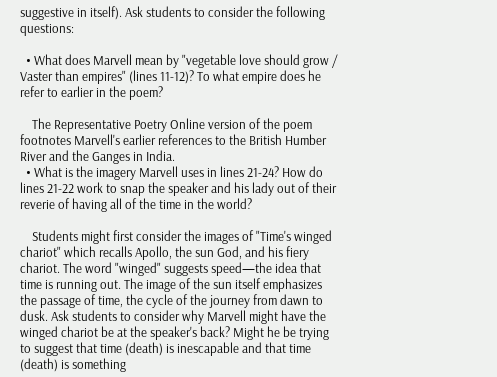suggestive in itself). Ask students to consider the following questions:

  • What does Marvell mean by "vegetable love should grow / Vaster than empires" (lines 11-12)? To what empire does he refer to earlier in the poem?

    The Representative Poetry Online version of the poem footnotes Marvell's earlier references to the British Humber River and the Ganges in India.
  • What is the imagery Marvell uses in lines 21-24? How do lines 21-22 work to snap the speaker and his lady out of their reverie of having all of the time in the world?

    Students might first consider the images of "Time's winged chariot" which recalls Apollo, the sun God, and his fiery chariot. The word "winged" suggests speed—the idea that time is running out. The image of the sun itself emphasizes the passage of time, the cycle of the journey from dawn to dusk. Ask students to consider why Marvell might have the winged chariot be at the speaker's back? Might he be trying to suggest that time (death) is inescapable and that time (death) is something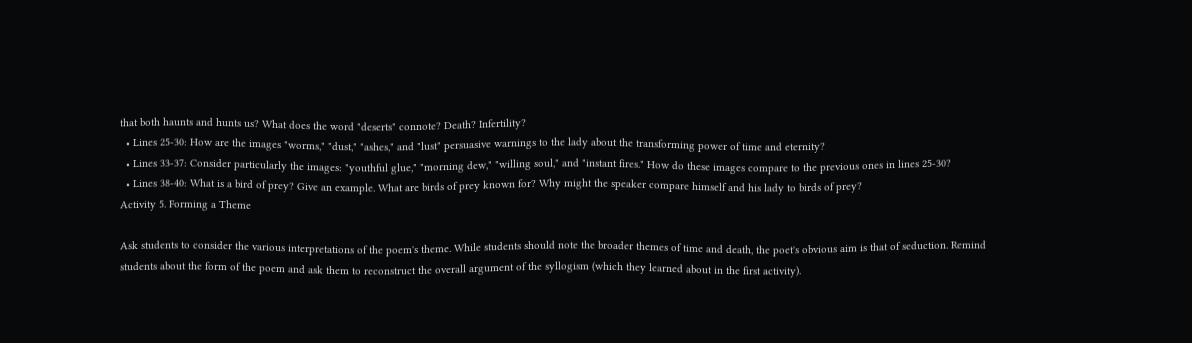that both haunts and hunts us? What does the word "deserts" connote? Death? Infertility?
  • Lines 25-30: How are the images "worms," "dust," "ashes," and "lust" persuasive warnings to the lady about the transforming power of time and eternity?
  • Lines 33-37: Consider particularly the images: "youthful glue," "morning dew," "willing soul," and "instant fires." How do these images compare to the previous ones in lines 25-30?
  • Lines 38-40: What is a bird of prey? Give an example. What are birds of prey known for? Why might the speaker compare himself and his lady to birds of prey?
Activity 5. Forming a Theme

Ask students to consider the various interpretations of the poem's theme. While students should note the broader themes of time and death, the poet's obvious aim is that of seduction. Remind students about the form of the poem and ask them to reconstruct the overall argument of the syllogism (which they learned about in the first activity).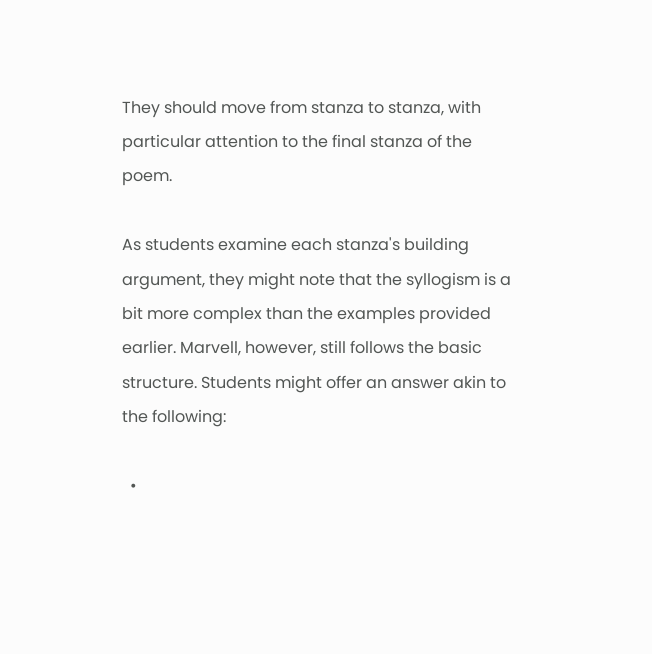They should move from stanza to stanza, with particular attention to the final stanza of the poem.

As students examine each stanza's building argument, they might note that the syllogism is a bit more complex than the examples provided earlier. Marvell, however, still follows the basic structure. Students might offer an answer akin to the following:

  •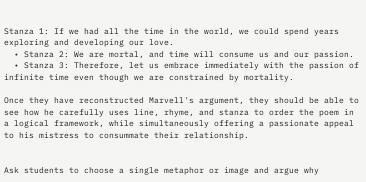Stanza 1: If we had all the time in the world, we could spend years exploring and developing our love.
  • Stanza 2: We are mortal, and time will consume us and our passion.
  • Stanza 3: Therefore, let us embrace immediately with the passion of infinite time even though we are constrained by mortality.

Once they have reconstructed Marvell's argument, they should be able to see how he carefully uses line, rhyme, and stanza to order the poem in a logical framework, while simultaneously offering a passionate appeal to his mistress to consummate their relationship.


Ask students to choose a single metaphor or image and argue why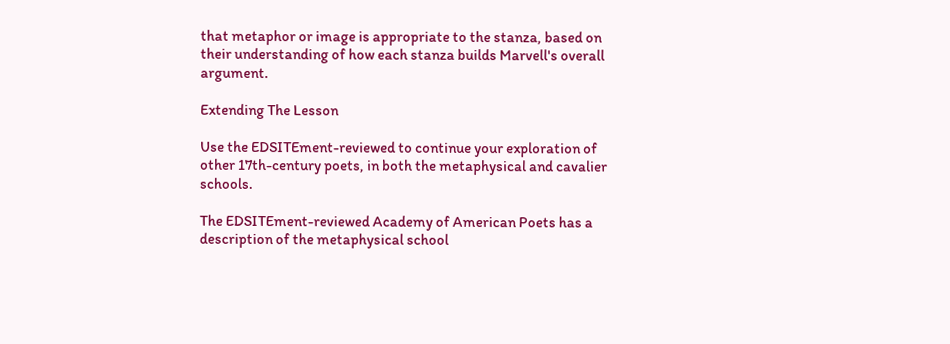that metaphor or image is appropriate to the stanza, based on their understanding of how each stanza builds Marvell's overall argument.

Extending The Lesson

Use the EDSITEment-reviewed to continue your exploration of other 17th-century poets, in both the metaphysical and cavalier schools.

The EDSITEment-reviewed Academy of American Poets has a description of the metaphysical school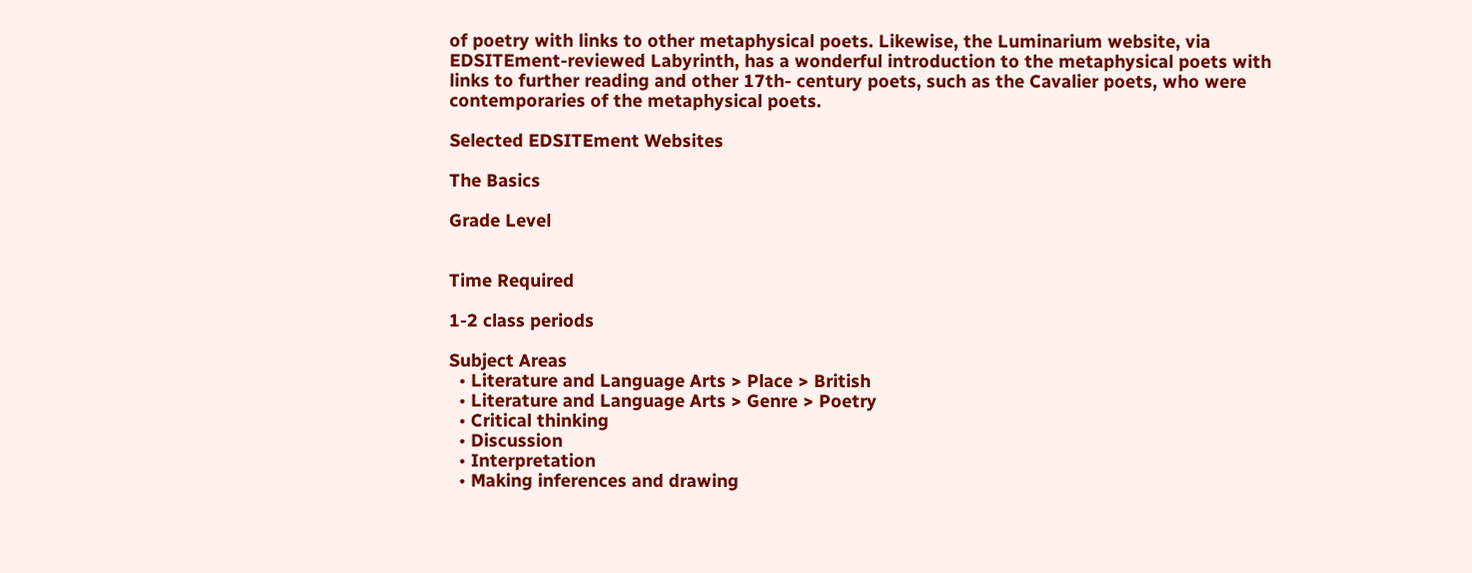of poetry with links to other metaphysical poets. Likewise, the Luminarium website, via EDSITEment-reviewed Labyrinth, has a wonderful introduction to the metaphysical poets with links to further reading and other 17th- century poets, such as the Cavalier poets, who were contemporaries of the metaphysical poets.

Selected EDSITEment Websites

The Basics

Grade Level


Time Required

1-2 class periods

Subject Areas
  • Literature and Language Arts > Place > British
  • Literature and Language Arts > Genre > Poetry
  • Critical thinking
  • Discussion
  • Interpretation
  • Making inferences and drawing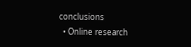conclusions
  • Online research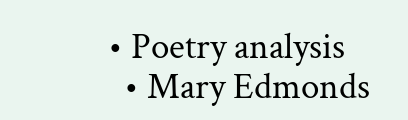• Poetry analysis
  • Mary Edmonds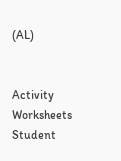(AL)


Activity Worksheets
Student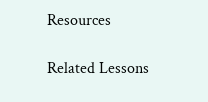Resources

Related Lessons